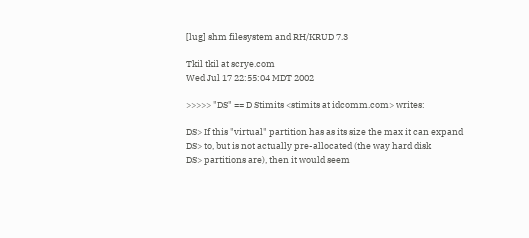[lug] shm filesystem and RH/KRUD 7.3

Tkil tkil at scrye.com
Wed Jul 17 22:55:04 MDT 2002

>>>>> "DS" == D Stimits <stimits at idcomm.com> writes:

DS> If this "virtual" partition has as its size the max it can expand
DS> to, but is not actually pre-allocated (the way hard disk
DS> partitions are), then it would seem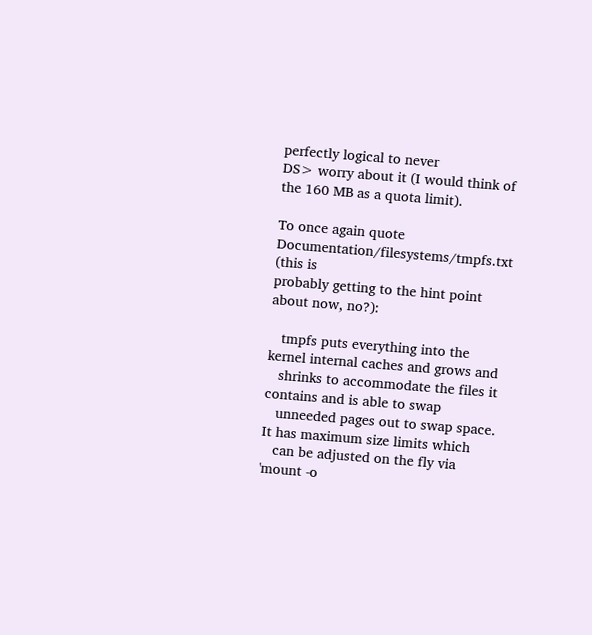perfectly logical to never
DS> worry about it (I would think of the 160 MB as a quota limit).

To once again quote Documentation/filesystems/tmpfs.txt (this is
probably getting to the hint point about now, no?):

   tmpfs puts everything into the kernel internal caches and grows and
   shrinks to accommodate the files it contains and is able to swap
   unneeded pages out to swap space. It has maximum size limits which
   can be adjusted on the fly via 'mount -o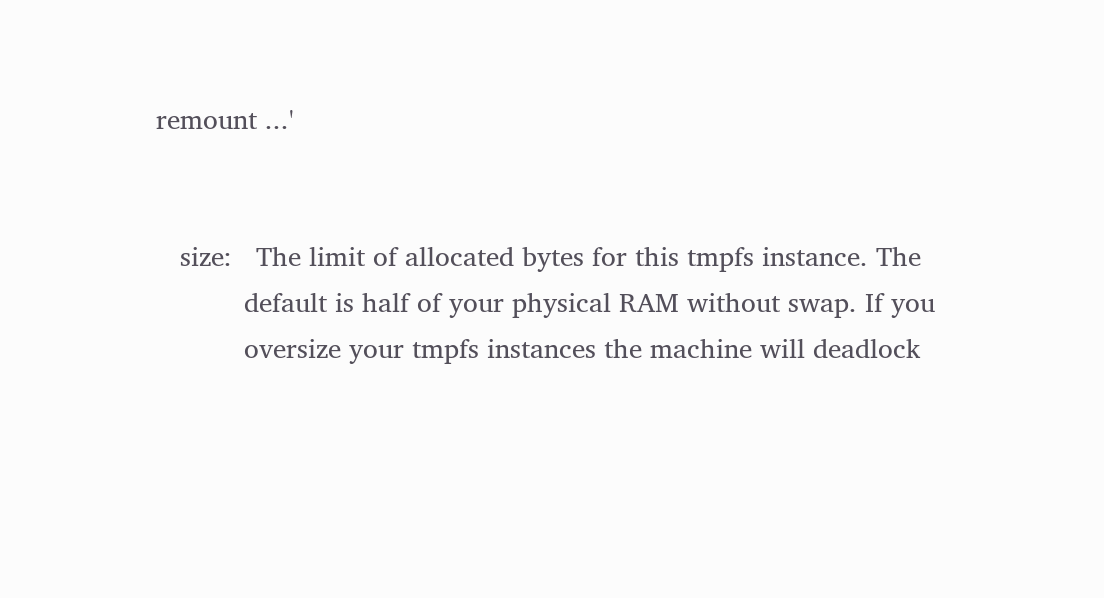remount ...'


   size:   The limit of allocated bytes for this tmpfs instance. The
           default is half of your physical RAM without swap. If you
           oversize your tmpfs instances the machine will deadlock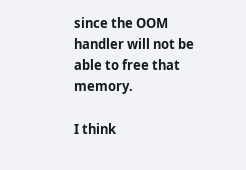since the OOM handler will not be able to free that memory.

I think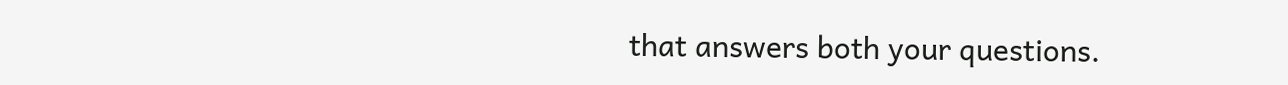that answers both your questions.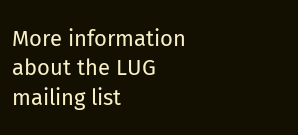More information about the LUG mailing list